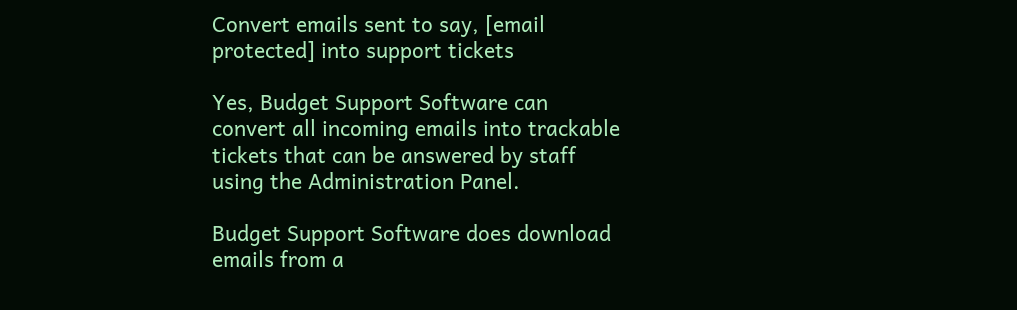Convert emails sent to say, [email protected] into support tickets

Yes, Budget Support Software can convert all incoming emails into trackable tickets that can be answered by staff using the Administration Panel.

Budget Support Software does download emails from a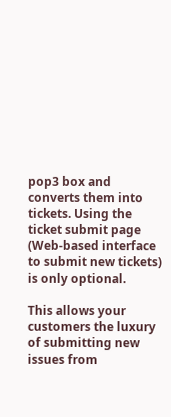pop3 box and converts them into tickets. Using the ticket submit page (Web-based interface to submit new tickets) is only optional.

This allows your customers the luxury of submitting new issues from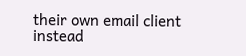their own email client instead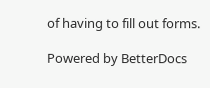of having to fill out forms.

Powered by BetterDocs